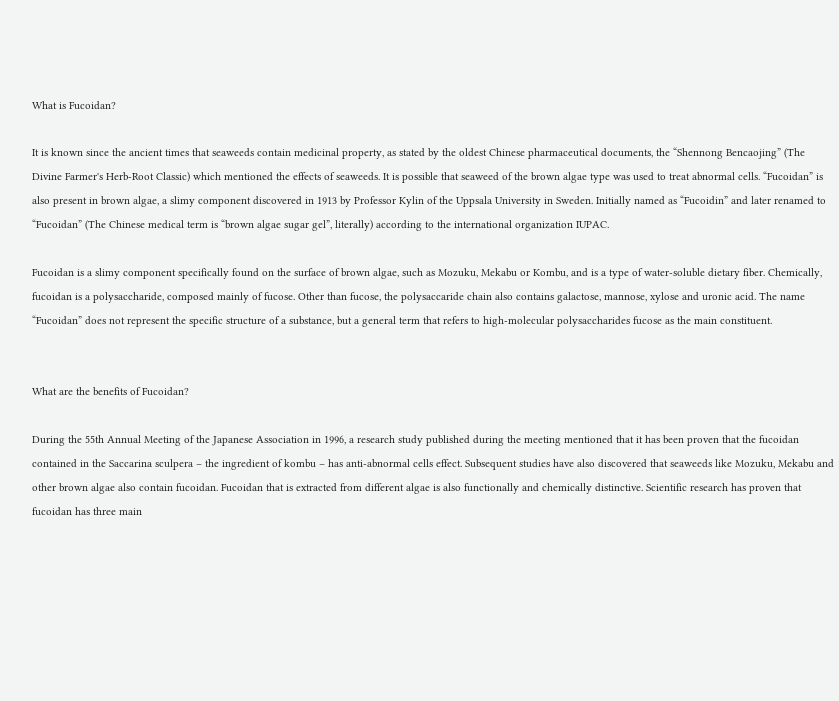What is Fucoidan?

It is known since the ancient times that seaweeds contain medicinal property, as stated by the oldest Chinese pharmaceutical documents, the “Shennong Bencaojing” (The Divine Farmer's Herb-Root Classic) which mentioned the effects of seaweeds. It is possible that seaweed of the brown algae type was used to treat abnormal cells. “Fucoidan” is also present in brown algae, a slimy component discovered in 1913 by Professor Kylin of the Uppsala University in Sweden. Initially named as “Fucoidin” and later renamed to “Fucoidan” (The Chinese medical term is “brown algae sugar gel”, literally) according to the international organization IUPAC.

Fucoidan is a slimy component specifically found on the surface of brown algae, such as Mozuku, Mekabu or Kombu, and is a type of water-soluble dietary fiber. Chemically, fucoidan is a polysaccharide, composed mainly of fucose. Other than fucose, the polysaccaride chain also contains galactose, mannose, xylose and uronic acid. The name “Fucoidan” does not represent the specific structure of a substance, but a general term that refers to high-molecular polysaccharides fucose as the main constituent.


What are the benefits of Fucoidan?

During the 55th Annual Meeting of the Japanese Association in 1996, a research study published during the meeting mentioned that it has been proven that the fucoidan contained in the Saccarina sculpera – the ingredient of kombu – has anti-abnormal cells effect. Subsequent studies have also discovered that seaweeds like Mozuku, Mekabu and other brown algae also contain fucoidan. Fucoidan that is extracted from different algae is also functionally and chemically distinctive. Scientific research has proven that fucoidan has three main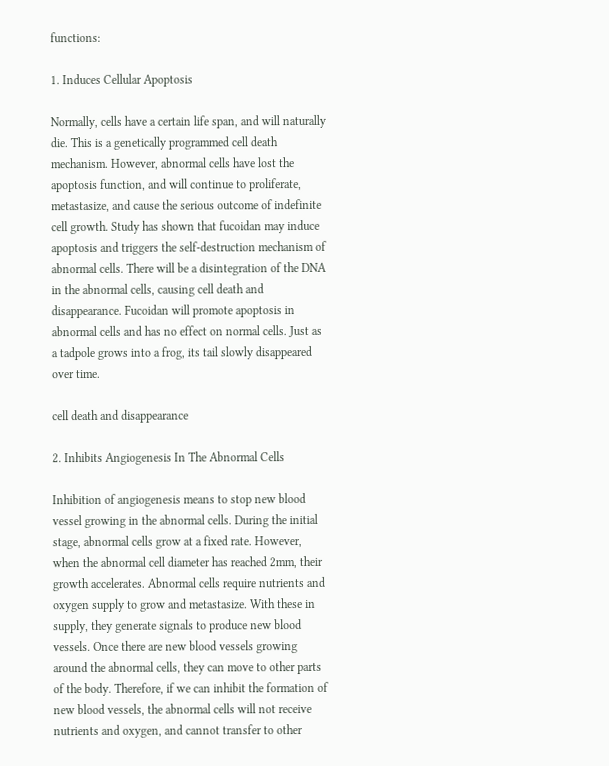functions:

1. Induces Cellular Apoptosis

Normally, cells have a certain life span, and will naturally die. This is a genetically programmed cell death mechanism. However, abnormal cells have lost the apoptosis function, and will continue to proliferate, metastasize, and cause the serious outcome of indefinite cell growth. Study has shown that fucoidan may induce apoptosis and triggers the self-destruction mechanism of abnormal cells. There will be a disintegration of the DNA in the abnormal cells, causing cell death and disappearance. Fucoidan will promote apoptosis in abnormal cells and has no effect on normal cells. Just as a tadpole grows into a frog, its tail slowly disappeared over time.

cell death and disappearance

2. Inhibits Angiogenesis In The Abnormal Cells

Inhibition of angiogenesis means to stop new blood vessel growing in the abnormal cells. During the initial stage, abnormal cells grow at a fixed rate. However, when the abnormal cell diameter has reached 2mm, their growth accelerates. Abnormal cells require nutrients and oxygen supply to grow and metastasize. With these in supply, they generate signals to produce new blood vessels. Once there are new blood vessels growing around the abnormal cells, they can move to other parts of the body. Therefore, if we can inhibit the formation of new blood vessels, the abnormal cells will not receive nutrients and oxygen, and cannot transfer to other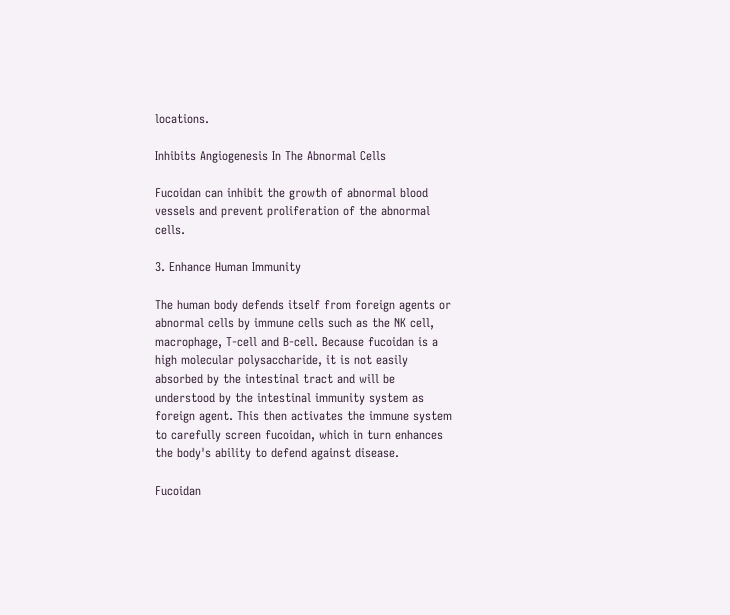locations.

Inhibits Angiogenesis In The Abnormal Cells

Fucoidan can inhibit the growth of abnormal blood vessels and prevent proliferation of the abnormal cells.

3. Enhance Human Immunity

The human body defends itself from foreign agents or abnormal cells by immune cells such as the NK cell, macrophage, T-cell and B-cell. Because fucoidan is a high molecular polysaccharide, it is not easily absorbed by the intestinal tract and will be understood by the intestinal immunity system as foreign agent. This then activates the immune system to carefully screen fucoidan, which in turn enhances the body's ability to defend against disease.

Fucoidan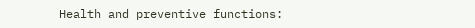Health and preventive functions: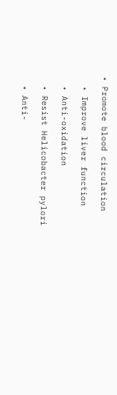• Promote blood circulation

  • Improve liver function

  • Anti-oxidation

  • Resist Helicobacter pylori

  • Anti-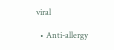viral

  • Anti-allergy